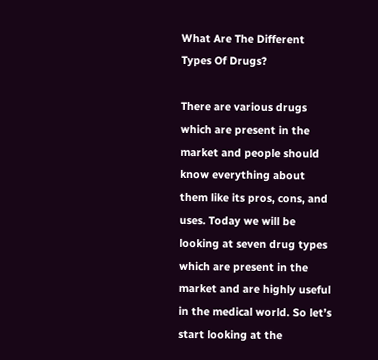What Are The Different Types Of Drugs?

There are various drugs which are present in the market and people should know everything about them like its pros, cons, and uses. Today we will be looking at seven drug types which are present in the market and are highly useful in the medical world. So let’s start looking at the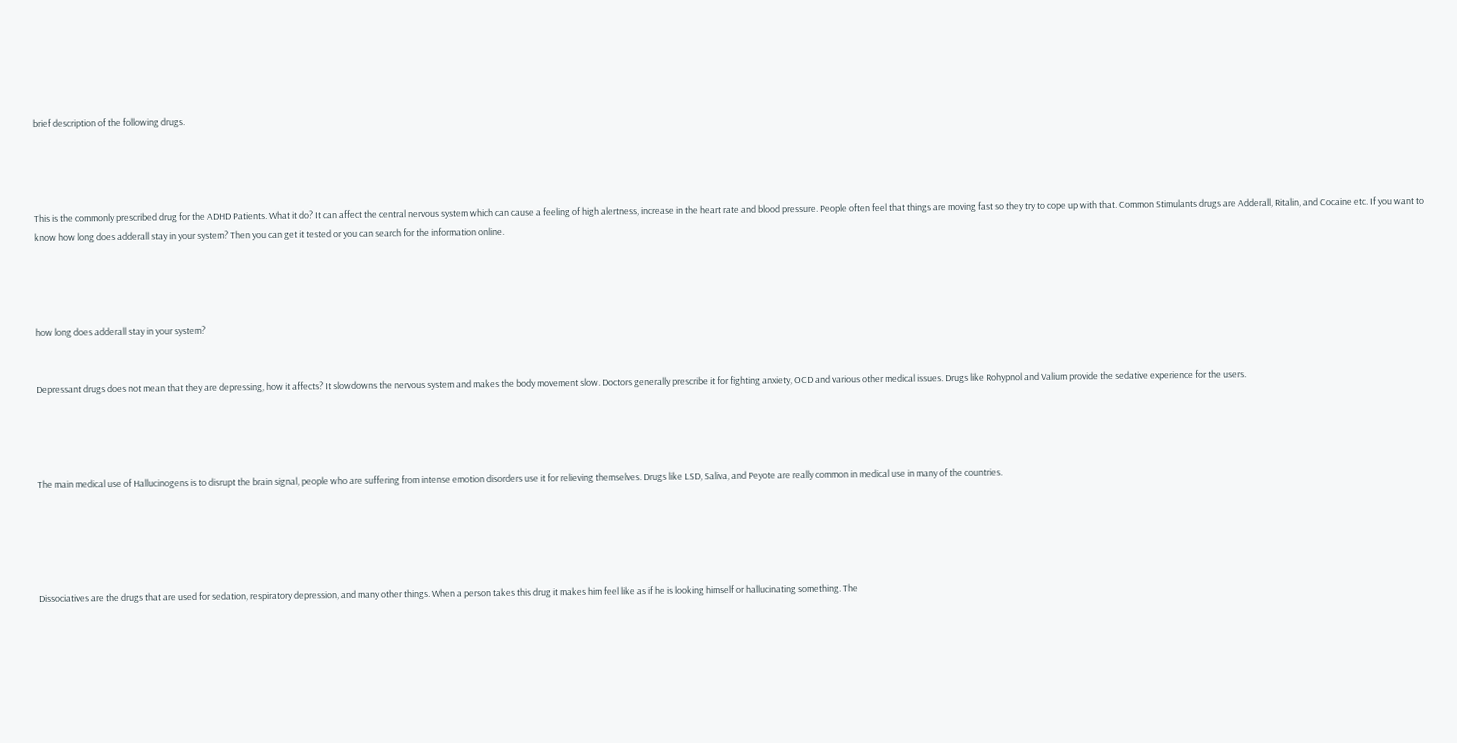brief description of the following drugs.




This is the commonly prescribed drug for the ADHD Patients. What it do? It can affect the central nervous system which can cause a feeling of high alertness, increase in the heart rate and blood pressure. People often feel that things are moving fast so they try to cope up with that. Common Stimulants drugs are Adderall, Ritalin, and Cocaine etc. If you want to know how long does adderall stay in your system? Then you can get it tested or you can search for the information online.




how long does adderall stay in your system?


Depressant drugs does not mean that they are depressing, how it affects? It slowdowns the nervous system and makes the body movement slow. Doctors generally prescribe it for fighting anxiety, OCD and various other medical issues. Drugs like Rohypnol and Valium provide the sedative experience for the users.




The main medical use of Hallucinogens is to disrupt the brain signal, people who are suffering from intense emotion disorders use it for relieving themselves. Drugs like LSD, Saliva, and Peyote are really common in medical use in many of the countries.





Dissociatives are the drugs that are used for sedation, respiratory depression, and many other things. When a person takes this drug it makes him feel like as if he is looking himself or hallucinating something. The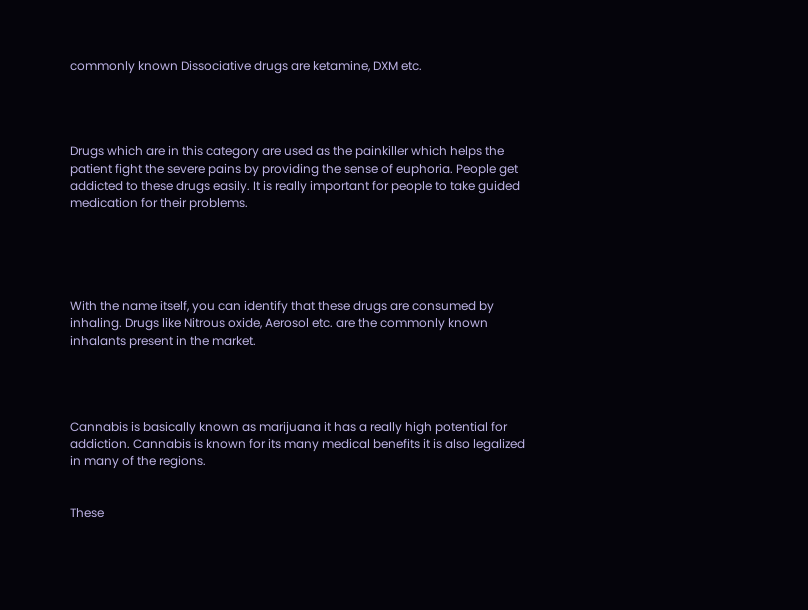commonly known Dissociative drugs are ketamine, DXM etc.




Drugs which are in this category are used as the painkiller which helps the patient fight the severe pains by providing the sense of euphoria. People get addicted to these drugs easily. It is really important for people to take guided medication for their problems.





With the name itself, you can identify that these drugs are consumed by inhaling. Drugs like Nitrous oxide, Aerosol etc. are the commonly known inhalants present in the market.




Cannabis is basically known as marijuana it has a really high potential for addiction. Cannabis is known for its many medical benefits it is also legalized in many of the regions.


These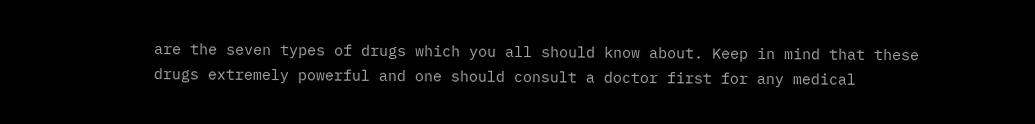are the seven types of drugs which you all should know about. Keep in mind that these drugs extremely powerful and one should consult a doctor first for any medical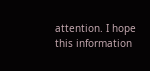attention. I hope this information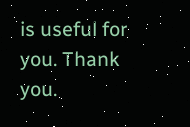is useful for you. Thank you.